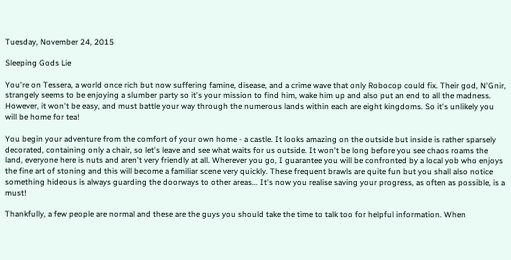Tuesday, November 24, 2015

Sleeping Gods Lie

You're on Tessera, a world once rich but now suffering famine, disease, and a crime wave that only Robocop could fix. Their god, N'Gnir, strangely seems to be enjoying a slumber party so it's your mission to find him, wake him up and also put an end to all the madness. However, it won't be easy, and must battle your way through the numerous lands within each are eight kingdoms. So it's unlikely you will be home for tea!

You begin your adventure from the comfort of your own home - a castle. It looks amazing on the outside but inside is rather sparsely decorated, containing only a chair, so let's leave and see what waits for us outside. It won't be long before you see chaos roams the land, everyone here is nuts and aren't very friendly at all. Wherever you go, I guarantee you will be confronted by a local yob who enjoys the fine art of stoning and this will become a familiar scene very quickly. These frequent brawls are quite fun but you shall also notice something hideous is always guarding the doorways to other areas... It's now you realise saving your progress, as often as possible, is a must!

Thankfully, a few people are normal and these are the guys you should take the time to talk too for helpful information. When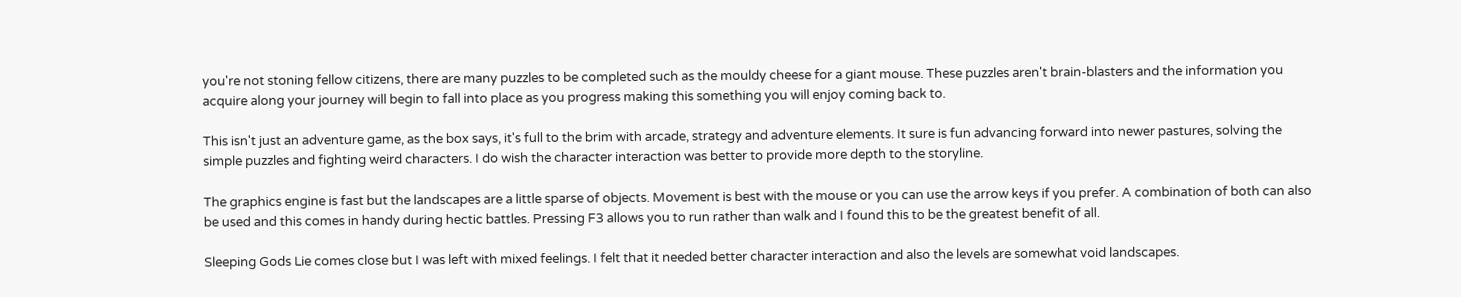you're not stoning fellow citizens, there are many puzzles to be completed such as the mouldy cheese for a giant mouse. These puzzles aren't brain-blasters and the information you acquire along your journey will begin to fall into place as you progress making this something you will enjoy coming back to.

This isn't just an adventure game, as the box says, it's full to the brim with arcade, strategy and adventure elements. It sure is fun advancing forward into newer pastures, solving the simple puzzles and fighting weird characters. I do wish the character interaction was better to provide more depth to the storyline.

The graphics engine is fast but the landscapes are a little sparse of objects. Movement is best with the mouse or you can use the arrow keys if you prefer. A combination of both can also be used and this comes in handy during hectic battles. Pressing F3 allows you to run rather than walk and I found this to be the greatest benefit of all.

Sleeping Gods Lie comes close but I was left with mixed feelings. I felt that it needed better character interaction and also the levels are somewhat void landscapes.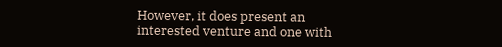However, it does present an interested venture and one with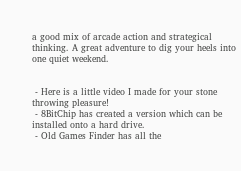a good mix of arcade action and strategical thinking. A great adventure to dig your heels into one quiet weekend.


 - Here is a little video I made for your stone throwing pleasure!
 - 8BitChip has created a version which can be installed onto a hard drive.
 - Old Games Finder has all the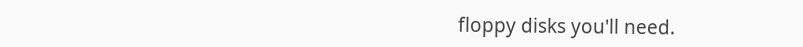floppy disks you'll need.